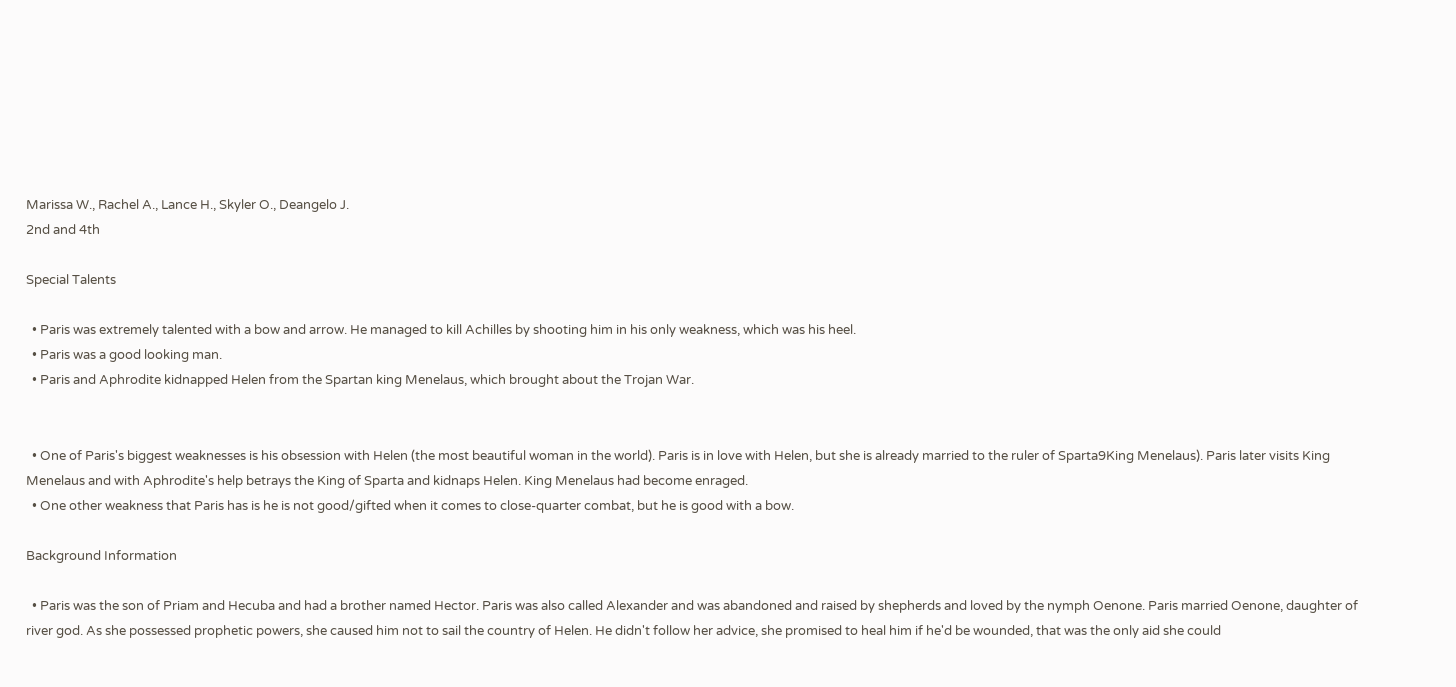Marissa W., Rachel A., Lance H., Skyler O., Deangelo J.
2nd and 4th

Special Talents

  • Paris was extremely talented with a bow and arrow. He managed to kill Achilles by shooting him in his only weakness, which was his heel.
  • Paris was a good looking man.
  • Paris and Aphrodite kidnapped Helen from the Spartan king Menelaus, which brought about the Trojan War.


  • One of Paris's biggest weaknesses is his obsession with Helen (the most beautiful woman in the world). Paris is in love with Helen, but she is already married to the ruler of Sparta9King Menelaus). Paris later visits King Menelaus and with Aphrodite's help betrays the King of Sparta and kidnaps Helen. King Menelaus had become enraged.
  • One other weakness that Paris has is he is not good/gifted when it comes to close-quarter combat, but he is good with a bow.

Background Information

  • Paris was the son of Priam and Hecuba and had a brother named Hector. Paris was also called Alexander and was abandoned and raised by shepherds and loved by the nymph Oenone. Paris married Oenone, daughter of river god. As she possessed prophetic powers, she caused him not to sail the country of Helen. He didn't follow her advice, she promised to heal him if he'd be wounded, that was the only aid she could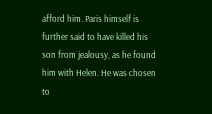afford him. Paris himself is further said to have killed his son from jealousy, as he found him with Helen. He was chosen to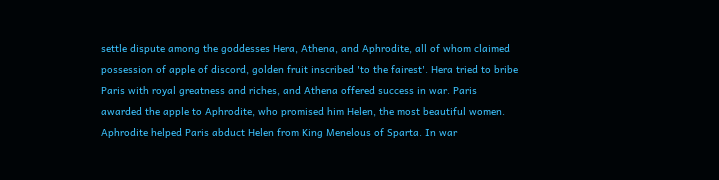settle dispute among the goddesses Hera, Athena, and Aphrodite, all of whom claimed possession of apple of discord, golden fruit inscribed 'to the fairest'. Hera tried to bribe Paris with royal greatness and riches, and Athena offered success in war. Paris awarded the apple to Aphrodite, who promised him Helen, the most beautiful women. Aphrodite helped Paris abduct Helen from King Menelous of Sparta. In war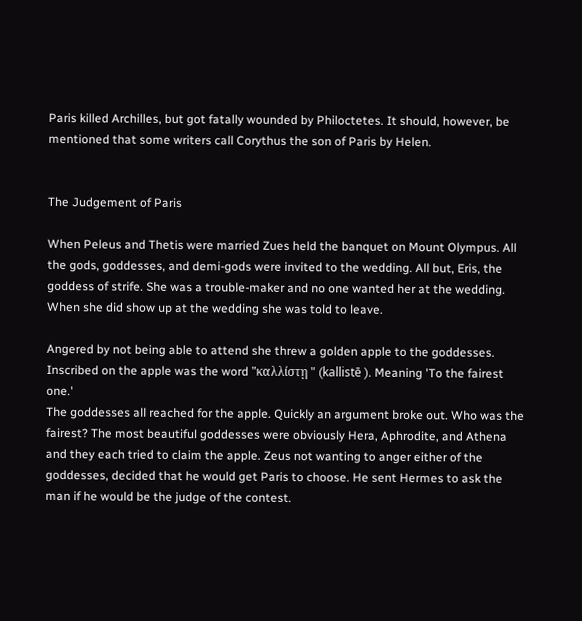Paris killed Archilles, but got fatally wounded by Philoctetes. It should, however, be mentioned that some writers call Corythus the son of Paris by Helen.


The Judgement of Paris

When Peleus and Thetis were married Zues held the banquet on Mount Olympus. All the gods, goddesses, and demi-gods were invited to the wedding. All but, Eris, the goddess of strife. She was a trouble-maker and no one wanted her at the wedding. When she did show up at the wedding she was told to leave.

Angered by not being able to attend she threw a golden apple to the goddesses. Inscribed on the apple was the word "καλλίστῃ " (kallistē ). Meaning 'To the fairest one.'
The goddesses all reached for the apple. Quickly an argument broke out. Who was the fairest? The most beautiful goddesses were obviously Hera, Aphrodite, and Athena and they each tried to claim the apple. Zeus not wanting to anger either of the goddesses, decided that he would get Paris to choose. He sent Hermes to ask the man if he would be the judge of the contest.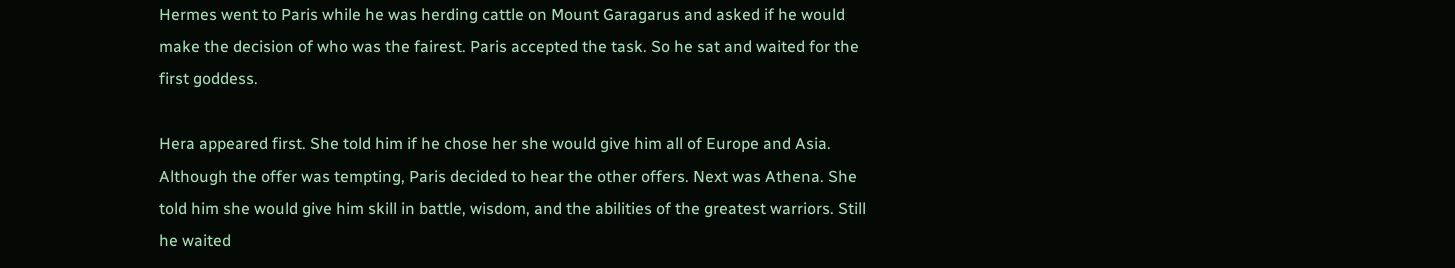Hermes went to Paris while he was herding cattle on Mount Garagarus and asked if he would make the decision of who was the fairest. Paris accepted the task. So he sat and waited for the first goddess.

Hera appeared first. She told him if he chose her she would give him all of Europe and Asia. Although the offer was tempting, Paris decided to hear the other offers. Next was Athena. She told him she would give him skill in battle, wisdom, and the abilities of the greatest warriors. Still he waited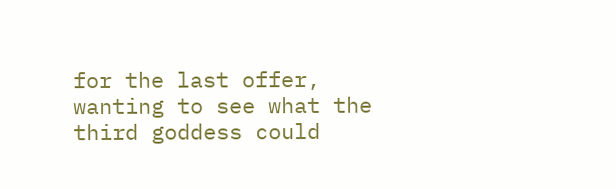for the last offer, wanting to see what the third goddess could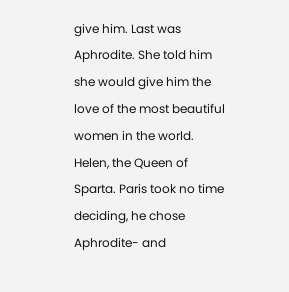give him. Last was Aphrodite. She told him she would give him the love of the most beautiful women in the world. Helen, the Queen of Sparta. Paris took no time deciding, he chose Aphrodite- and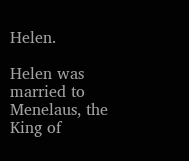Helen.

Helen was married to Menelaus, the King of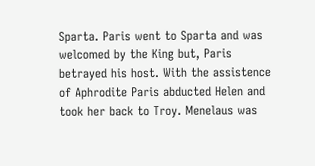Sparta. Paris went to Sparta and was welcomed by the King but, Paris betrayed his host. With the assistence of Aphrodite Paris abducted Helen and took her back to Troy. Menelaus was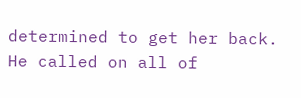determined to get her back. He called on all of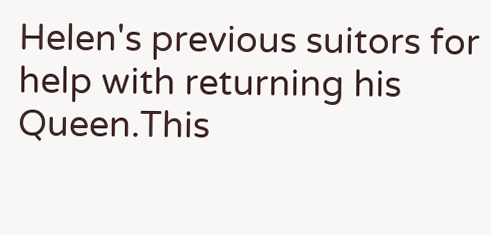Helen's previous suitors for help with returning his Queen.This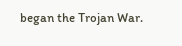began the Trojan War.